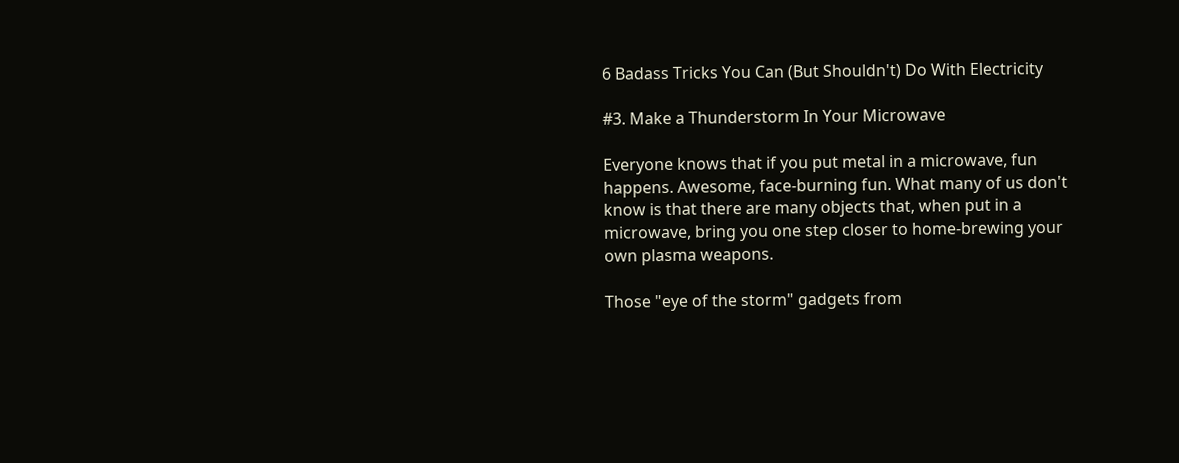6 Badass Tricks You Can (But Shouldn't) Do With Electricity

#3. Make a Thunderstorm In Your Microwave

Everyone knows that if you put metal in a microwave, fun happens. Awesome, face-burning fun. What many of us don't know is that there are many objects that, when put in a microwave, bring you one step closer to home-brewing your own plasma weapons.

Those "eye of the storm" gadgets from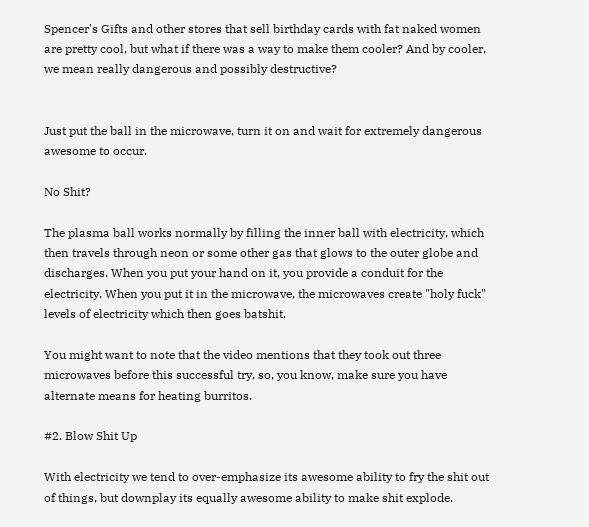Spencer's Gifts and other stores that sell birthday cards with fat naked women are pretty cool, but what if there was a way to make them cooler? And by cooler, we mean really dangerous and possibly destructive?


Just put the ball in the microwave, turn it on and wait for extremely dangerous awesome to occur.

No Shit?

The plasma ball works normally by filling the inner ball with electricity, which then travels through neon or some other gas that glows to the outer globe and discharges. When you put your hand on it, you provide a conduit for the electricity. When you put it in the microwave, the microwaves create "holy fuck" levels of electricity which then goes batshit.

You might want to note that the video mentions that they took out three microwaves before this successful try, so, you know, make sure you have alternate means for heating burritos.

#2. Blow Shit Up

With electricity we tend to over-emphasize its awesome ability to fry the shit out of things, but downplay its equally awesome ability to make shit explode.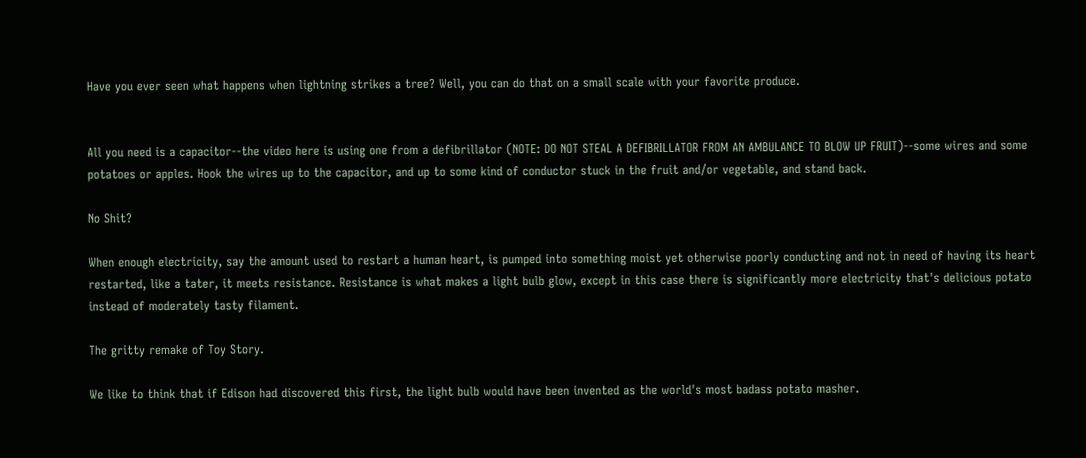Have you ever seen what happens when lightning strikes a tree? Well, you can do that on a small scale with your favorite produce.


All you need is a capacitor--the video here is using one from a defibrillator (NOTE: DO NOT STEAL A DEFIBRILLATOR FROM AN AMBULANCE TO BLOW UP FRUIT)--some wires and some potatoes or apples. Hook the wires up to the capacitor, and up to some kind of conductor stuck in the fruit and/or vegetable, and stand back.

No Shit?

When enough electricity, say the amount used to restart a human heart, is pumped into something moist yet otherwise poorly conducting and not in need of having its heart restarted, like a tater, it meets resistance. Resistance is what makes a light bulb glow, except in this case there is significantly more electricity that's delicious potato instead of moderately tasty filament.

The gritty remake of Toy Story.

We like to think that if Edison had discovered this first, the light bulb would have been invented as the world's most badass potato masher.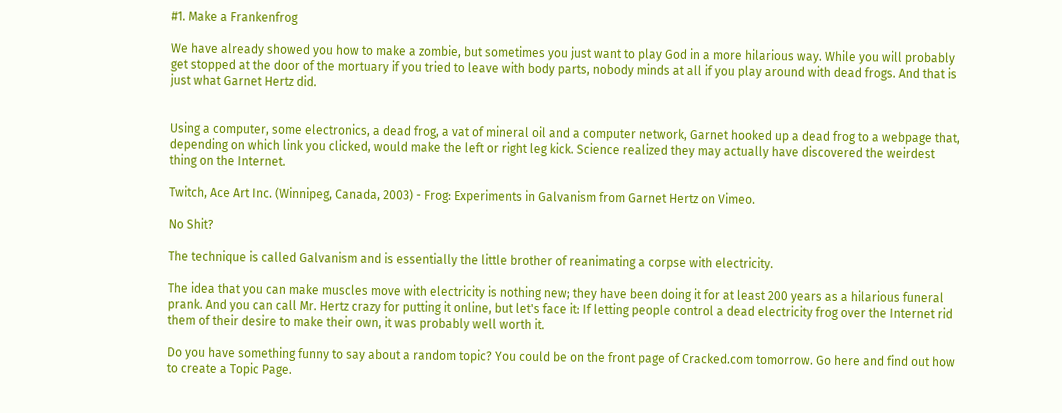#1. Make a Frankenfrog

We have already showed you how to make a zombie, but sometimes you just want to play God in a more hilarious way. While you will probably get stopped at the door of the mortuary if you tried to leave with body parts, nobody minds at all if you play around with dead frogs. And that is just what Garnet Hertz did.


Using a computer, some electronics, a dead frog, a vat of mineral oil and a computer network, Garnet hooked up a dead frog to a webpage that, depending on which link you clicked, would make the left or right leg kick. Science realized they may actually have discovered the weirdest thing on the Internet.

Twitch, Ace Art Inc. (Winnipeg, Canada, 2003) - Frog: Experiments in Galvanism from Garnet Hertz on Vimeo.

No Shit?

The technique is called Galvanism and is essentially the little brother of reanimating a corpse with electricity.

The idea that you can make muscles move with electricity is nothing new; they have been doing it for at least 200 years as a hilarious funeral prank. And you can call Mr. Hertz crazy for putting it online, but let's face it: If letting people control a dead electricity frog over the Internet rid them of their desire to make their own, it was probably well worth it.

Do you have something funny to say about a random topic? You could be on the front page of Cracked.com tomorrow. Go here and find out how to create a Topic Page.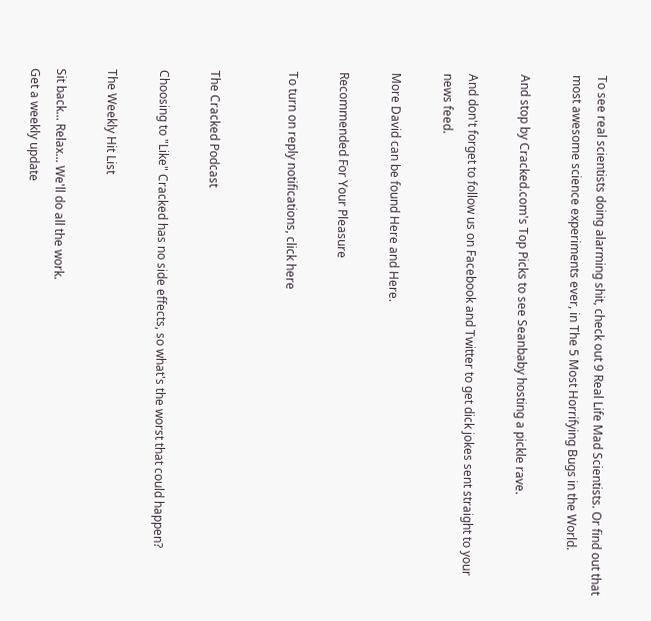To see real scientists doing alarming shit, check out 9 Real Life Mad Scientists. Or find out that most awesome science experiments ever, in The 5 Most Horrifying Bugs in the World.

And stop by Cracked.com's Top Picks to see Seanbaby hosting a pickle rave.

And don't forget to follow us on Facebook and Twitter to get dick jokes sent straight to your news feed.

More David can be found Here and Here.

Recommended For Your Pleasure

To turn on reply notifications, click here


The Cracked Podcast

Choosing to "Like" Cracked has no side effects, so what's the worst that could happen?

The Weekly Hit List

Sit back... Relax... We'll do all the work.
Get a weekly update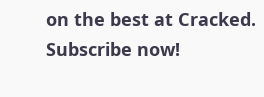on the best at Cracked. Subscribe now!